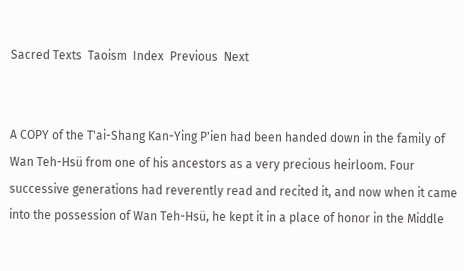Sacred Texts  Taoism  Index  Previous  Next


A COPY of the T'ai-Shang Kan-Ying P'ien had been handed down in the family of Wan Teh-Hsü from one of his ancestors as a very precious heirloom. Four successive generations had reverently read and recited it, and now when it came into the possession of Wan Teh-Hsü, he kept it in a place of honor in the Middle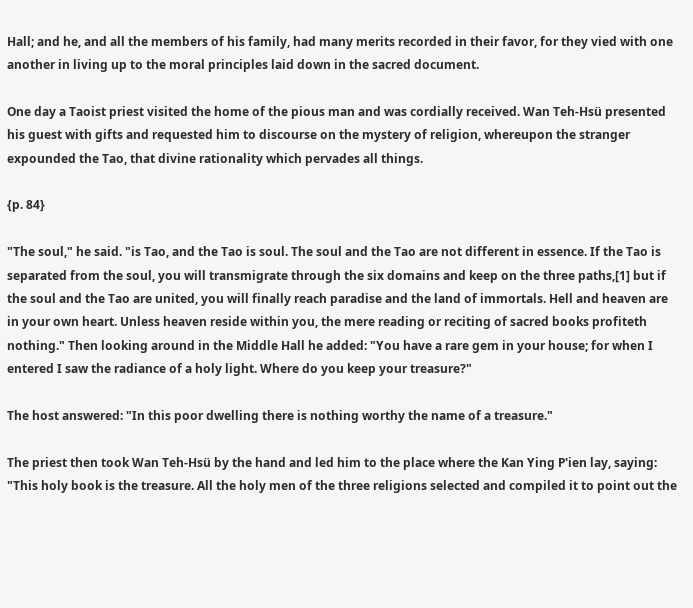Hall; and he, and all the members of his family, had many merits recorded in their favor, for they vied with one another in living up to the moral principles laid down in the sacred document.

One day a Taoist priest visited the home of the pious man and was cordially received. Wan Teh-Hsü presented his guest with gifts and requested him to discourse on the mystery of religion, whereupon the stranger expounded the Tao, that divine rationality which pervades all things.

{p. 84}

"The soul," he said. "is Tao, and the Tao is soul. The soul and the Tao are not different in essence. If the Tao is separated from the soul, you will transmigrate through the six domains and keep on the three paths,[1] but if the soul and the Tao are united, you will finally reach paradise and the land of immortals. Hell and heaven are in your own heart. Unless heaven reside within you, the mere reading or reciting of sacred books profiteth nothing." Then looking around in the Middle Hall he added: "You have a rare gem in your house; for when I entered I saw the radiance of a holy light. Where do you keep your treasure?"

The host answered: "In this poor dwelling there is nothing worthy the name of a treasure."

The priest then took Wan Teh-Hsü by the hand and led him to the place where the Kan Ying P'ien lay, saying: "This holy book is the treasure. All the holy men of the three religions selected and compiled it to point out the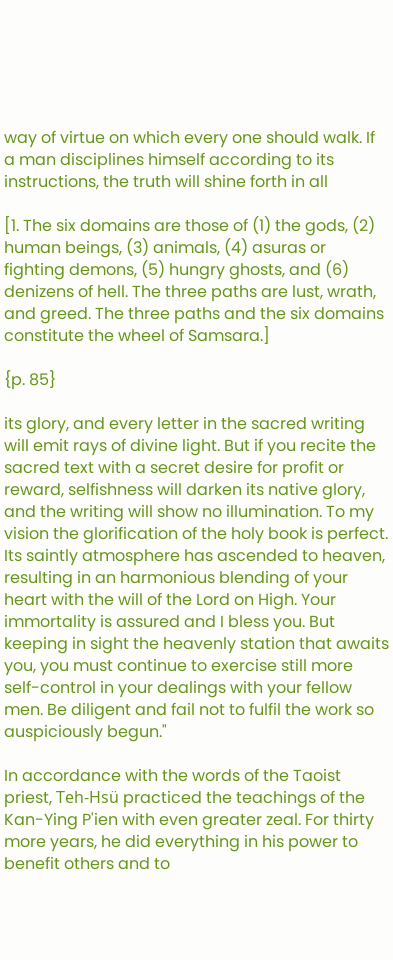way of virtue on which every one should walk. If a man disciplines himself according to its instructions, the truth will shine forth in all

[1. The six domains are those of (1) the gods, (2) human beings, (3) animals, (4) asuras or fighting demons, (5) hungry ghosts, and (6) denizens of hell. The three paths are lust, wrath, and greed. The three paths and the six domains constitute the wheel of Samsara.]

{p. 85}

its glory, and every letter in the sacred writing will emit rays of divine light. But if you recite the sacred text with a secret desire for profit or reward, selfishness will darken its native glory, and the writing will show no illumination. To my vision the glorification of the holy book is perfect. Its saintly atmosphere has ascended to heaven, resulting in an harmonious blending of your heart with the will of the Lord on High. Your immortality is assured and I bless you. But keeping in sight the heavenly station that awaits you, you must continue to exercise still more self-control in your dealings with your fellow men. Be diligent and fail not to fulfil the work so auspiciously begun."

In accordance with the words of the Taoist priest, Teh-Hsü practiced the teachings of the Kan-Ying P'ien with even greater zeal. For thirty more years, he did everything in his power to benefit others and to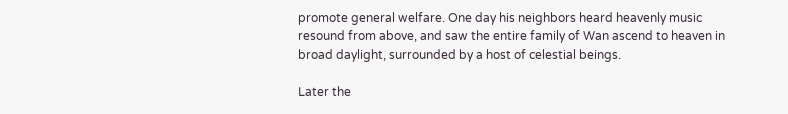promote general welfare. One day his neighbors heard heavenly music resound from above, and saw the entire family of Wan ascend to heaven in broad daylight, surrounded by a host of celestial beings.

Later the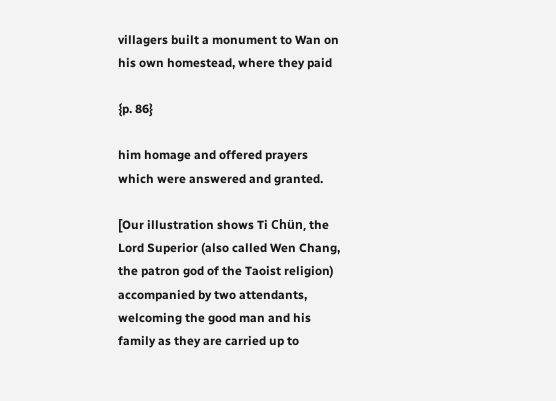villagers built a monument to Wan on his own homestead, where they paid

{p. 86}

him homage and offered prayers which were answered and granted.

[Our illustration shows Ti Chün, the Lord Superior (also called Wen Chang, the patron god of the Taoist religion) accompanied by two attendants, welcoming the good man and his family as they are carried up to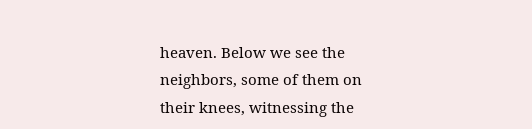heaven. Below we see the neighbors, some of them on their knees, witnessing the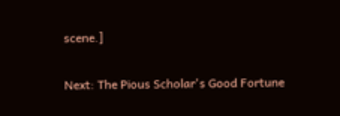scene.]

Next: The Pious Scholar's Good Fortune